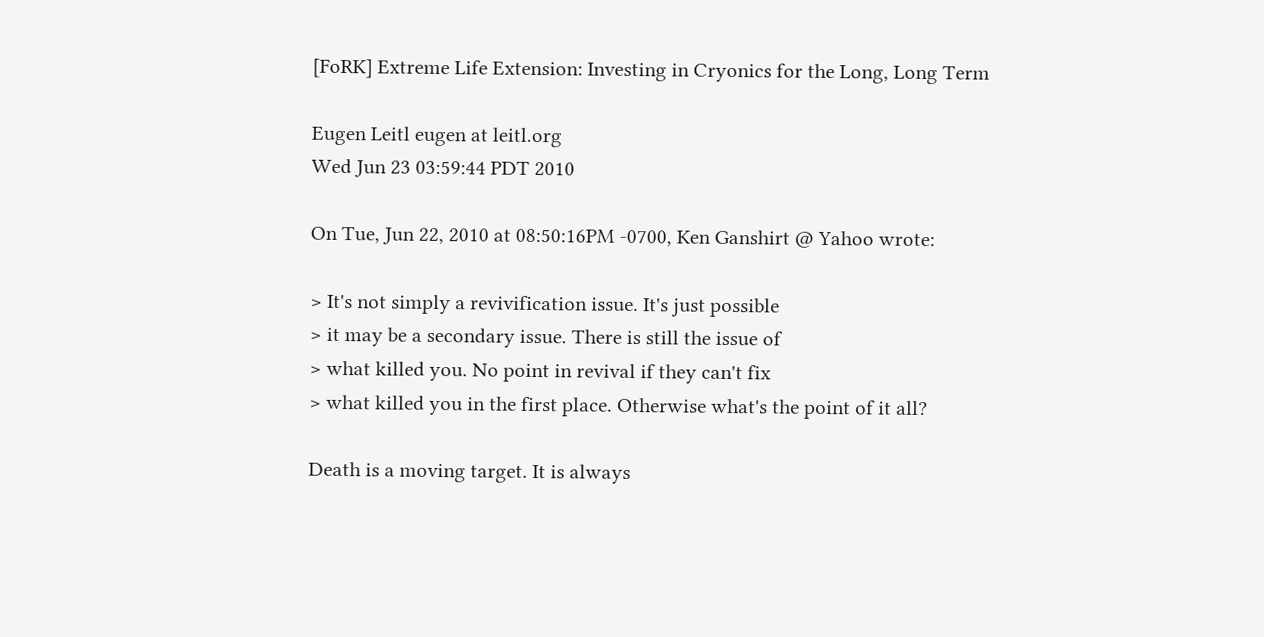[FoRK] Extreme Life Extension: Investing in Cryonics for the Long, Long Term

Eugen Leitl eugen at leitl.org
Wed Jun 23 03:59:44 PDT 2010

On Tue, Jun 22, 2010 at 08:50:16PM -0700, Ken Ganshirt @ Yahoo wrote:

> It's not simply a revivification issue. It's just possible
> it may be a secondary issue. There is still the issue of
> what killed you. No point in revival if they can't fix
> what killed you in the first place. Otherwise what's the point of it all?

Death is a moving target. It is always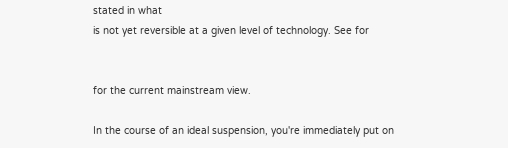stated in what
is not yet reversible at a given level of technology. See for


for the current mainstream view.

In the course of an ideal suspension, you're immediately put on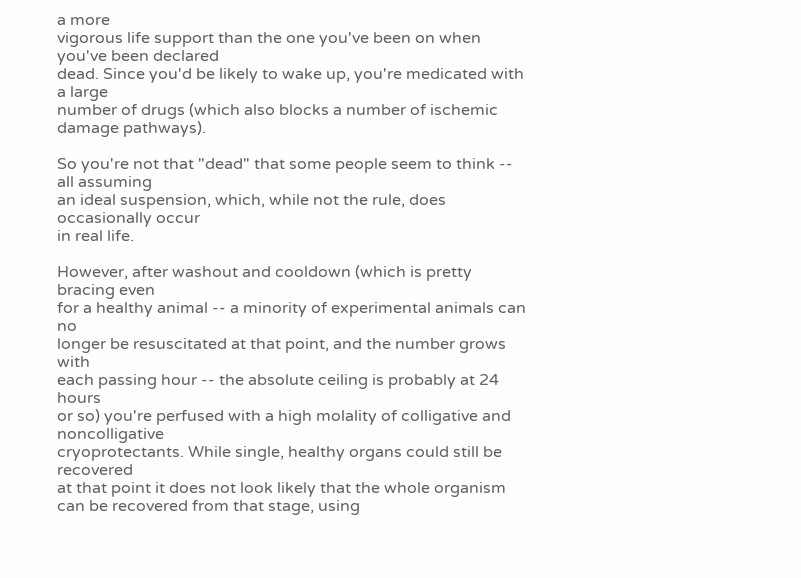a more
vigorous life support than the one you've been on when you've been declared
dead. Since you'd be likely to wake up, you're medicated with a large
number of drugs (which also blocks a number of ischemic damage pathways).

So you're not that "dead" that some people seem to think -- all assuming
an ideal suspension, which, while not the rule, does occasionally occur
in real life.

However, after washout and cooldown (which is pretty bracing even
for a healthy animal -- a minority of experimental animals can no
longer be resuscitated at that point, and the number grows with
each passing hour -- the absolute ceiling is probably at 24 hours
or so) you're perfused with a high molality of colligative and noncolligative
cryoprotectants. While single, healthy organs could still be recovered
at that point it does not look likely that the whole organism
can be recovered from that stage, using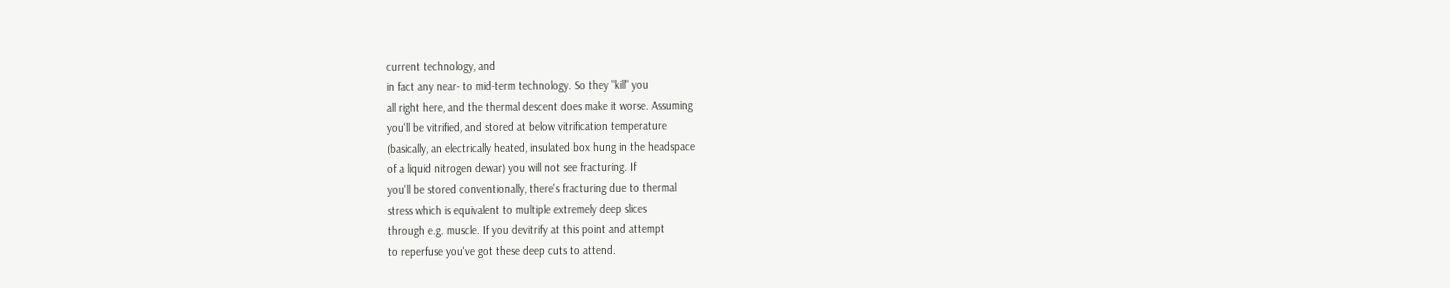current technology, and
in fact any near- to mid-term technology. So they "kill" you
all right here, and the thermal descent does make it worse. Assuming
you'll be vitrified, and stored at below vitrification temperature
(basically, an electrically heated, insulated box hung in the headspace
of a liquid nitrogen dewar) you will not see fracturing. If
you'll be stored conventionally, there's fracturing due to thermal
stress which is equivalent to multiple extremely deep slices
through e.g. muscle. If you devitrify at this point and attempt
to reperfuse you've got these deep cuts to attend.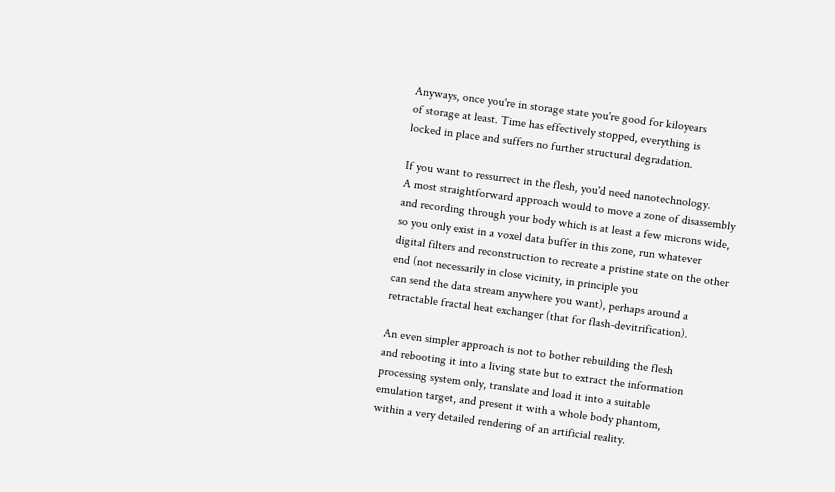Anyways, once you're in storage state you're good for kiloyears
of storage at least. Time has effectively stopped, everything is
locked in place and suffers no further structural degradation.

If you want to ressurrect in the flesh, you'd need nanotechnology.
A most straightforward approach would to move a zone of disassembly
and recording through your body which is at least a few microns wide,
so you only exist in a voxel data buffer in this zone, run whatever
digital filters and reconstruction to recreate a pristine state on the other
end (not necessarily in close vicinity, in principle you
can send the data stream anywhere you want), perhaps around a
retractable fractal heat exchanger (that for flash-devitrification).

An even simpler approach is not to bother rebuilding the flesh
and rebooting it into a living state but to extract the information
processing system only, translate and load it into a suitable
emulation target, and present it with a whole body phantom,
within a very detailed rendering of an artificial reality.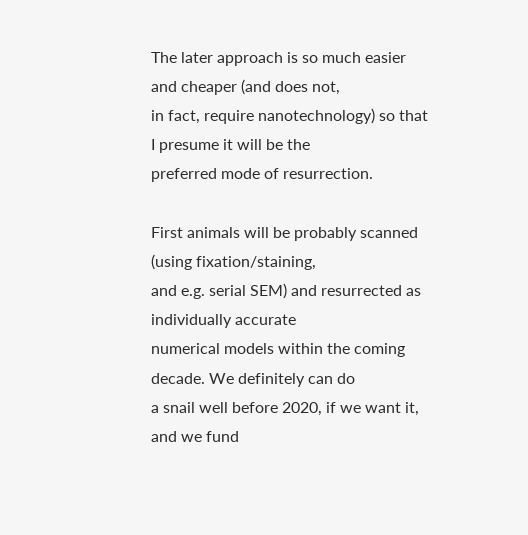The later approach is so much easier and cheaper (and does not,
in fact, require nanotechnology) so that I presume it will be the
preferred mode of resurrection.

First animals will be probably scanned (using fixation/staining,
and e.g. serial SEM) and resurrected as individually accurate
numerical models within the coming decade. We definitely can do
a snail well before 2020, if we want it, and we fund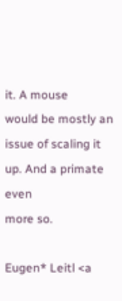it. A mouse
would be mostly an issue of scaling it up. And a primate even
more so.

Eugen* Leitl <a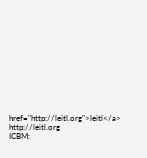href="http://leitl.org">leitl</a> http://leitl.org
ICBM: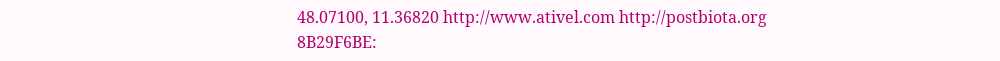48.07100, 11.36820 http://www.ativel.com http://postbiota.org
8B29F6BE: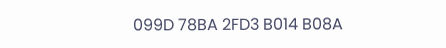099D 78BA 2FD3 B014 B08A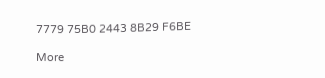7779 75B0 2443 8B29 F6BE

More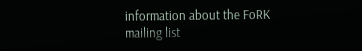information about the FoRK mailing list